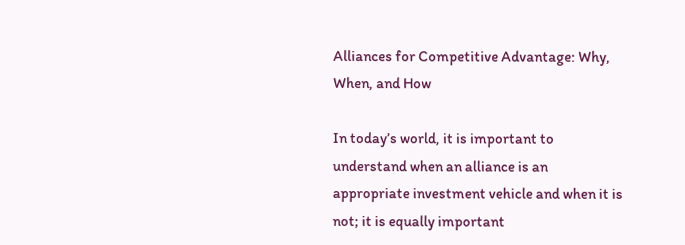Alliances for Competitive Advantage: Why, When, and How

In today’s world, it is important to understand when an alliance is an appropriate investment vehicle and when it is not; it is equally important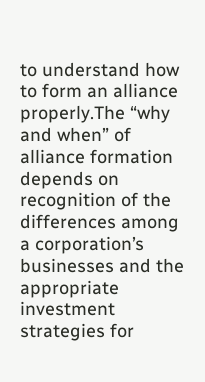to understand how to form an alliance properly.The “why and when” of alliance formation depends on recognition of the differences among a corporation’s businesses and the appropriate investment strategies for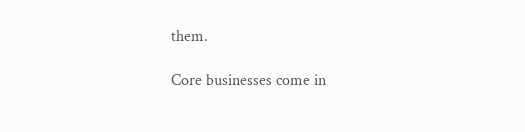them.

Core businesses come in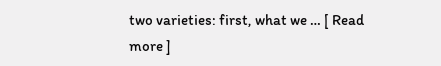two varieties: first, what we … [ Read more ]